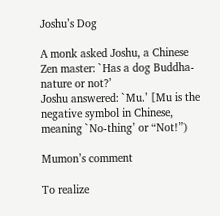Joshu’s Dog

A monk asked Joshu, a Chinese Zen master: `Has a dog Buddha-nature or not?’
Joshu answered: `Mu.’ [Mu is the negative symbol in Chinese, meaning `No-thing’ or “Not!”)

Mumon’s comment

To realize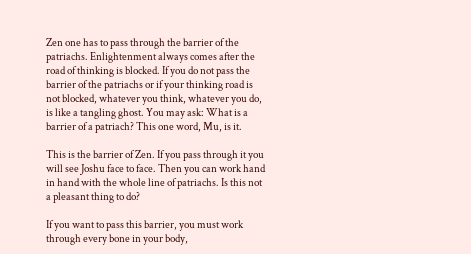Zen one has to pass through the barrier of the patriachs. Enlightenment always comes after the road of thinking is blocked. If you do not pass the barrier of the patriachs or if your thinking road is not blocked, whatever you think, whatever you do, is like a tangling ghost. You may ask: What is a barrier of a patriach? This one word, Mu, is it.

This is the barrier of Zen. If you pass through it you will see Joshu face to face. Then you can work hand in hand with the whole line of patriachs. Is this not a pleasant thing to do?

If you want to pass this barrier, you must work through every bone in your body,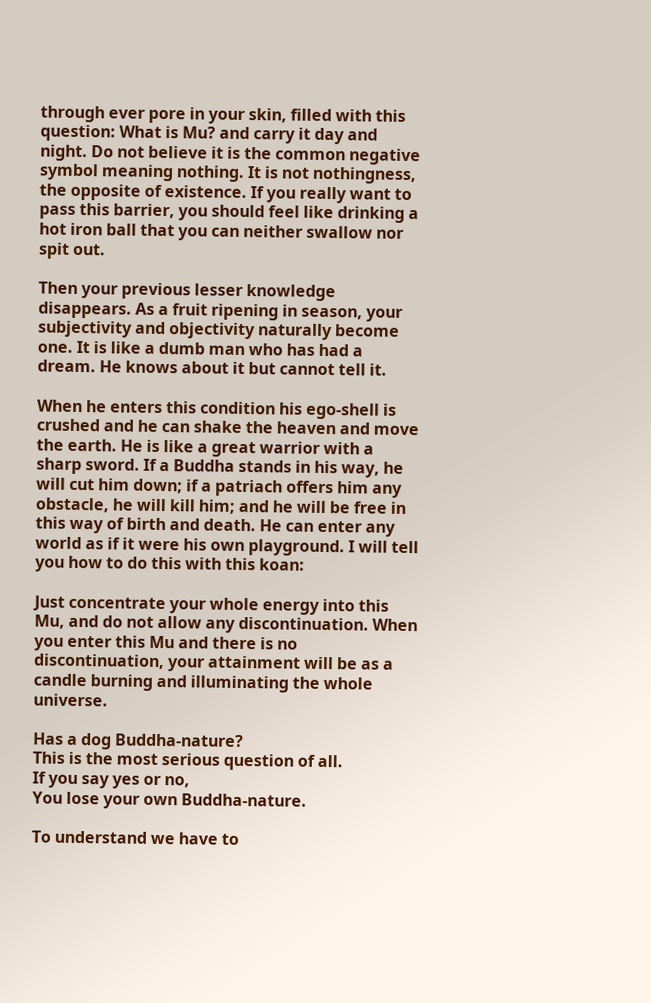through ever pore in your skin, filled with this question: What is Mu? and carry it day and night. Do not believe it is the common negative symbol meaning nothing. It is not nothingness, the opposite of existence. If you really want to pass this barrier, you should feel like drinking a hot iron ball that you can neither swallow nor spit out.

Then your previous lesser knowledge disappears. As a fruit ripening in season, your subjectivity and objectivity naturally become one. It is like a dumb man who has had a dream. He knows about it but cannot tell it.

When he enters this condition his ego-shell is crushed and he can shake the heaven and move the earth. He is like a great warrior with a sharp sword. If a Buddha stands in his way, he will cut him down; if a patriach offers him any obstacle, he will kill him; and he will be free in this way of birth and death. He can enter any world as if it were his own playground. I will tell you how to do this with this koan:

Just concentrate your whole energy into this Mu, and do not allow any discontinuation. When you enter this Mu and there is no discontinuation, your attainment will be as a candle burning and illuminating the whole universe.

Has a dog Buddha-nature?
This is the most serious question of all.
If you say yes or no,
You lose your own Buddha-nature.

To understand we have to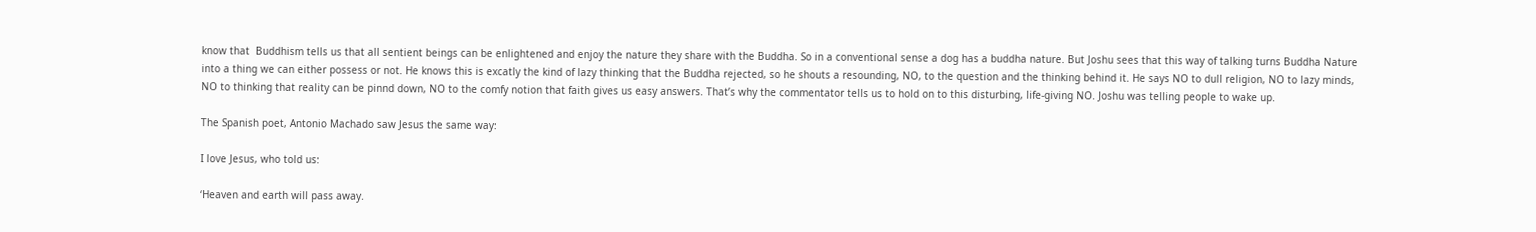know that  Buddhism tells us that all sentient beings can be enlightened and enjoy the nature they share with the Buddha. So in a conventional sense a dog has a buddha nature. But Joshu sees that this way of talking turns Buddha Nature into a thing we can either possess or not. He knows this is excatly the kind of lazy thinking that the Buddha rejected, so he shouts a resounding, NO, to the question and the thinking behind it. He says NO to dull religion, NO to lazy minds, NO to thinking that reality can be pinnd down, NO to the comfy notion that faith gives us easy answers. That’s why the commentator tells us to hold on to this disturbing, life-giving NO. Joshu was telling people to wake up.

The Spanish poet, Antonio Machado saw Jesus the same way:

I love Jesus, who told us:

‘Heaven and earth will pass away.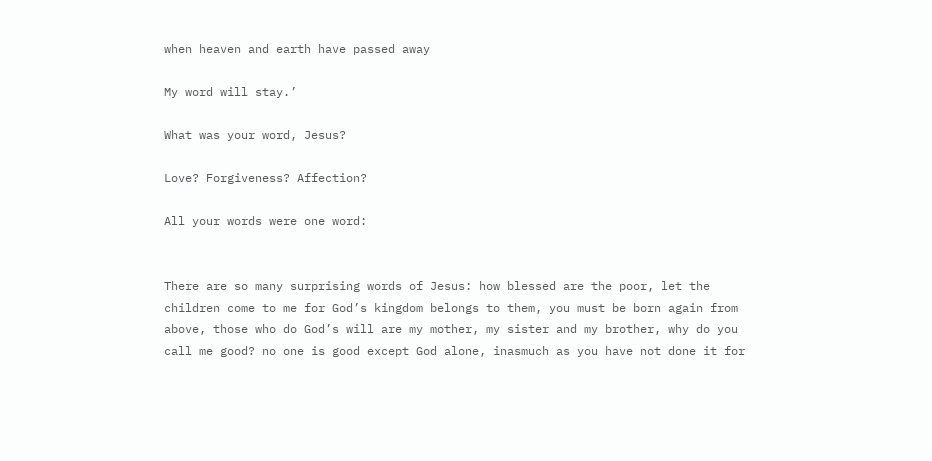when heaven and earth have passed away

My word will stay.’

What was your word, Jesus?

Love? Forgiveness? Affection?

All your words were one word:


There are so many surprising words of Jesus: how blessed are the poor, let the children come to me for God’s kingdom belongs to them, you must be born again from above, those who do God’s will are my mother, my sister and my brother, why do you call me good? no one is good except God alone, inasmuch as you have not done it for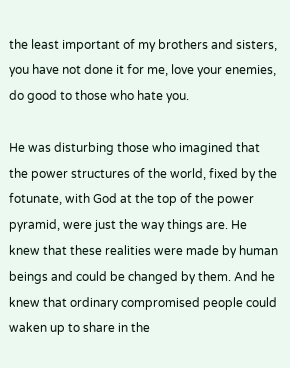the least important of my brothers and sisters, you have not done it for me, love your enemies, do good to those who hate you.

He was disturbing those who imagined that the power structures of the world, fixed by the fotunate, with God at the top of the power pyramid, were just the way things are. He knew that these realities were made by human beings and could be changed by them. And he knew that ordinary compromised people could waken up to share in the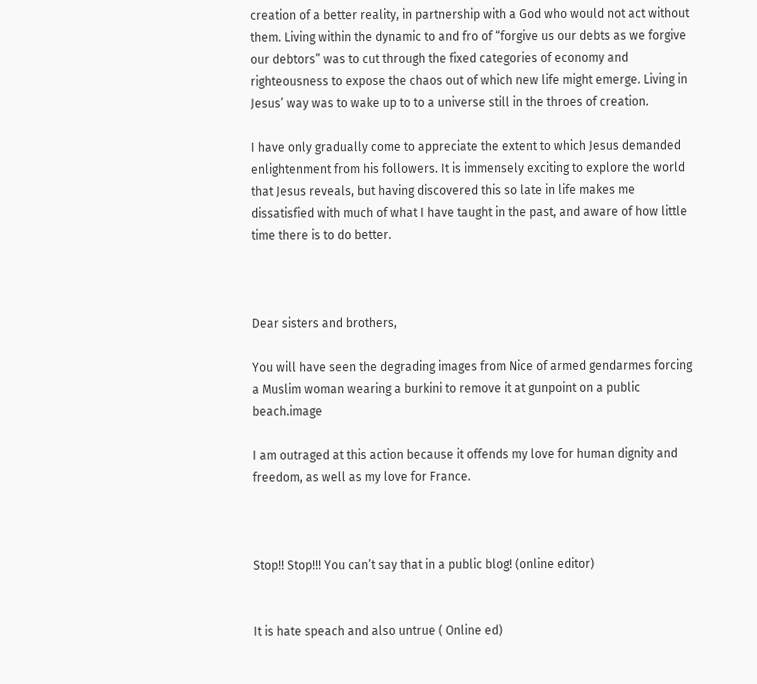creation of a better reality, in partnership with a God who would not act without them. Living within the dynamic to and fro of “forgive us our debts as we forgive our debtors” was to cut through the fixed categories of economy and righteousness to expose the chaos out of which new life might emerge. Living in Jesus’ way was to wake up to to a universe still in the throes of creation.

I have only gradually come to appreciate the extent to which Jesus demanded enlightenment from his followers. It is immensely exciting to explore the world that Jesus reveals, but having discovered this so late in life makes me dissatisfied with much of what I have taught in the past, and aware of how little time there is to do better.



Dear sisters and brothers,

You will have seen the degrading images from Nice of armed gendarmes forcing a Muslim woman wearing a burkini to remove it at gunpoint on a public beach.image

I am outraged at this action because it offends my love for human dignity and freedom, as well as my love for France.



Stop!! Stop!!! You can’t say that in a public blog! (online editor)


It is hate speach and also untrue ( Online ed)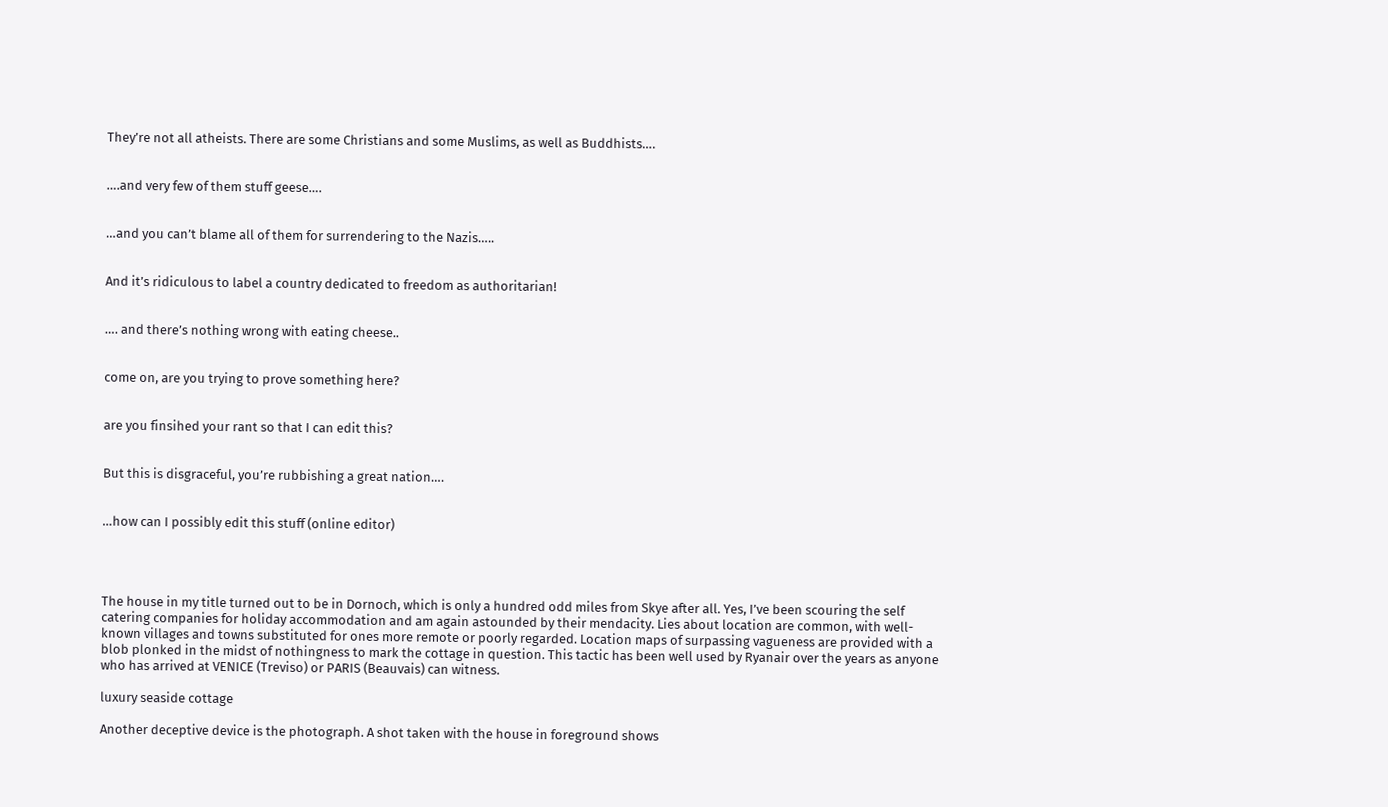They’re not all atheists. There are some Christians and some Muslims, as well as Buddhists….


….and very few of them stuff geese….


…and you can’t blame all of them for surrendering to the Nazis…..


And it’s ridiculous to label a country dedicated to freedom as authoritarian!


…. and there’s nothing wrong with eating cheese..


come on, are you trying to prove something here?


are you finsihed your rant so that I can edit this?


But this is disgraceful, you’re rubbishing a great nation….


…how can I possibly edit this stuff (online editor)




The house in my title turned out to be in Dornoch, which is only a hundred odd miles from Skye after all. Yes, I’ve been scouring the self catering companies for holiday accommodation and am again astounded by their mendacity. Lies about location are common, with well-known villages and towns substituted for ones more remote or poorly regarded. Location maps of surpassing vagueness are provided with a blob plonked in the midst of nothingness to mark the cottage in question. This tactic has been well used by Ryanair over the years as anyone who has arrived at VENICE (Treviso) or PARIS (Beauvais) can witness.

luxury seaside cottage

Another deceptive device is the photograph. A shot taken with the house in foreground shows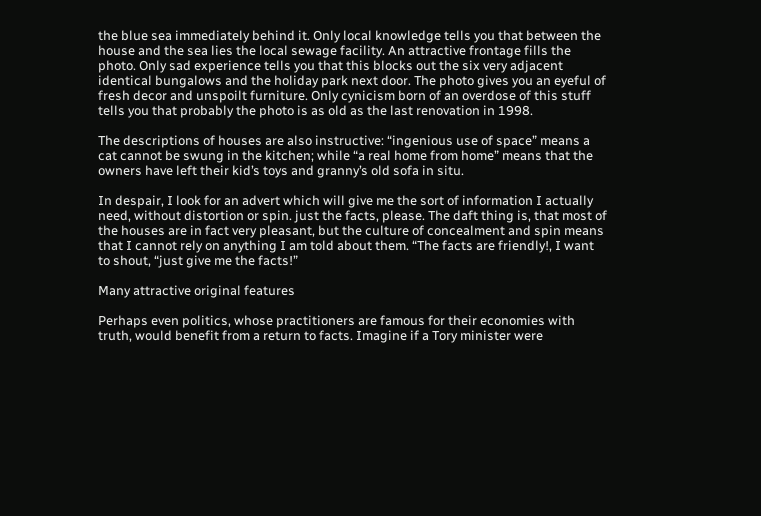the blue sea immediately behind it. Only local knowledge tells you that between the house and the sea lies the local sewage facility. An attractive frontage fills the photo. Only sad experience tells you that this blocks out the six very adjacent identical bungalows and the holiday park next door. The photo gives you an eyeful of fresh decor and unspoilt furniture. Only cynicism born of an overdose of this stuff tells you that probably the photo is as old as the last renovation in 1998.

The descriptions of houses are also instructive: “ingenious use of space” means a cat cannot be swung in the kitchen; while “a real home from home” means that the owners have left their kid’s toys and granny’s old sofa in situ.

In despair, I look for an advert which will give me the sort of information I actually need, without distortion or spin. just the facts, please. The daft thing is, that most of the houses are in fact very pleasant, but the culture of concealment and spin means that I cannot rely on anything I am told about them. “The facts are friendly!, I want to shout, “just give me the facts!”

Many attractive original features

Perhaps even politics, whose practitioners are famous for their economies with truth, would benefit from a return to facts. Imagine if a Tory minister were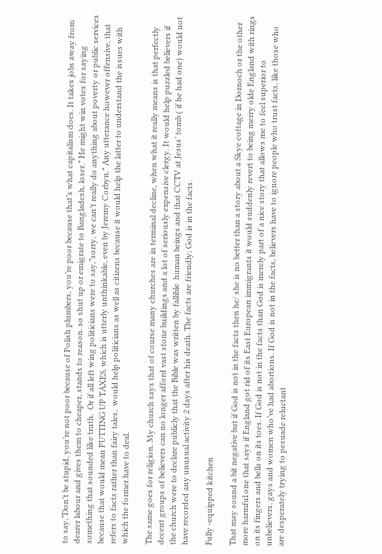to say,”Don’t be stupid, you’re not poor because of Polish plumbers, you’re poor because that’s what capitalism does. It takes jobs away from dearer labour and gives them to cheaper, stands to reason. so shut up or emigrate to Bangladesh, loser.” He might win votes for saying something that sounded like truth.  Or if all left wing politicians were to say,”sorry, we can’t really do anything about poverty or public services because that would mean PUTTING UP TAXES, which is utterly unthinkable, even by Jeremy Corbyn.” Any utterance however offensive, that refers to facts rather than fairy tales,  would help politicians as well as citizens because it would help the latter to understand the issues with which the former have to deal.

The same goes for religion. My church says that of course many churches are in terminal decline, when what it really means is that perfectly decent groups of believers can no longer afford vast stone buildings and a lot of seriously expensive clergy. It would help puzzled believers if the church were to declare publicly that the Bible was written by fallible  human beings and that CCTV at Jesus’ tomb ( if he had one) would not have recorded any unusual activity 2 days after his death. The facts are friendly; God is in the facts.

Fully -equipped kitchen

That may sound a bit negative but if God is not in the facts then he/ she is no better than a story about a Skye cottage in Dornoch or the other more harmful one that says if England got rid of its East European immigrants it would suddenly revert to being merry olde England with rings on its fingers and bells on its toes. If God is not in the facts than God is merely part of a nice story that allows me to feel superior to unbelievers, gays and women who’ve had abortions. If God is not in the facts, believers have to ignore people who trust facts, like those who are desperately trying to pesuade reluctant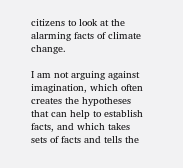citizens to look at the alarming facts of climate change.

I am not arguing against imagination, which often creates the hypotheses that can help to establish facts, and which takes sets of facts and tells the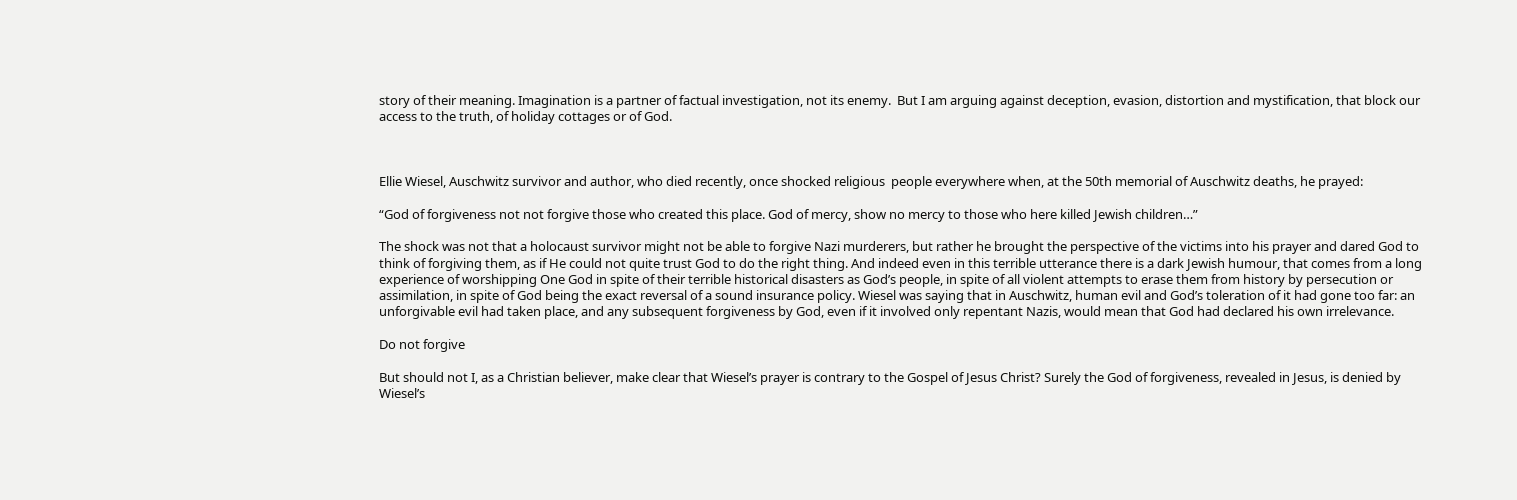story of their meaning. Imagination is a partner of factual investigation, not its enemy.  But I am arguing against deception, evasion, distortion and mystification, that block our access to the truth, of holiday cottages or of God.



Ellie Wiesel, Auschwitz survivor and author, who died recently, once shocked religious  people everywhere when, at the 50th memorial of Auschwitz deaths, he prayed:

“God of forgiveness not not forgive those who created this place. God of mercy, show no mercy to those who here killed Jewish children…”

The shock was not that a holocaust survivor might not be able to forgive Nazi murderers, but rather he brought the perspective of the victims into his prayer and dared God to think of forgiving them, as if He could not quite trust God to do the right thing. And indeed even in this terrible utterance there is a dark Jewish humour, that comes from a long experience of worshipping One God in spite of their terrible historical disasters as God’s people, in spite of all violent attempts to erase them from history by persecution or assimilation, in spite of God being the exact reversal of a sound insurance policy. Wiesel was saying that in Auschwitz, human evil and God’s toleration of it had gone too far: an unforgivable evil had taken place, and any subsequent forgiveness by God, even if it involved only repentant Nazis, would mean that God had declared his own irrelevance.

Do not forgive

But should not I, as a Christian believer, make clear that Wiesel’s prayer is contrary to the Gospel of Jesus Christ? Surely the God of forgiveness, revealed in Jesus, is denied by Wiesel’s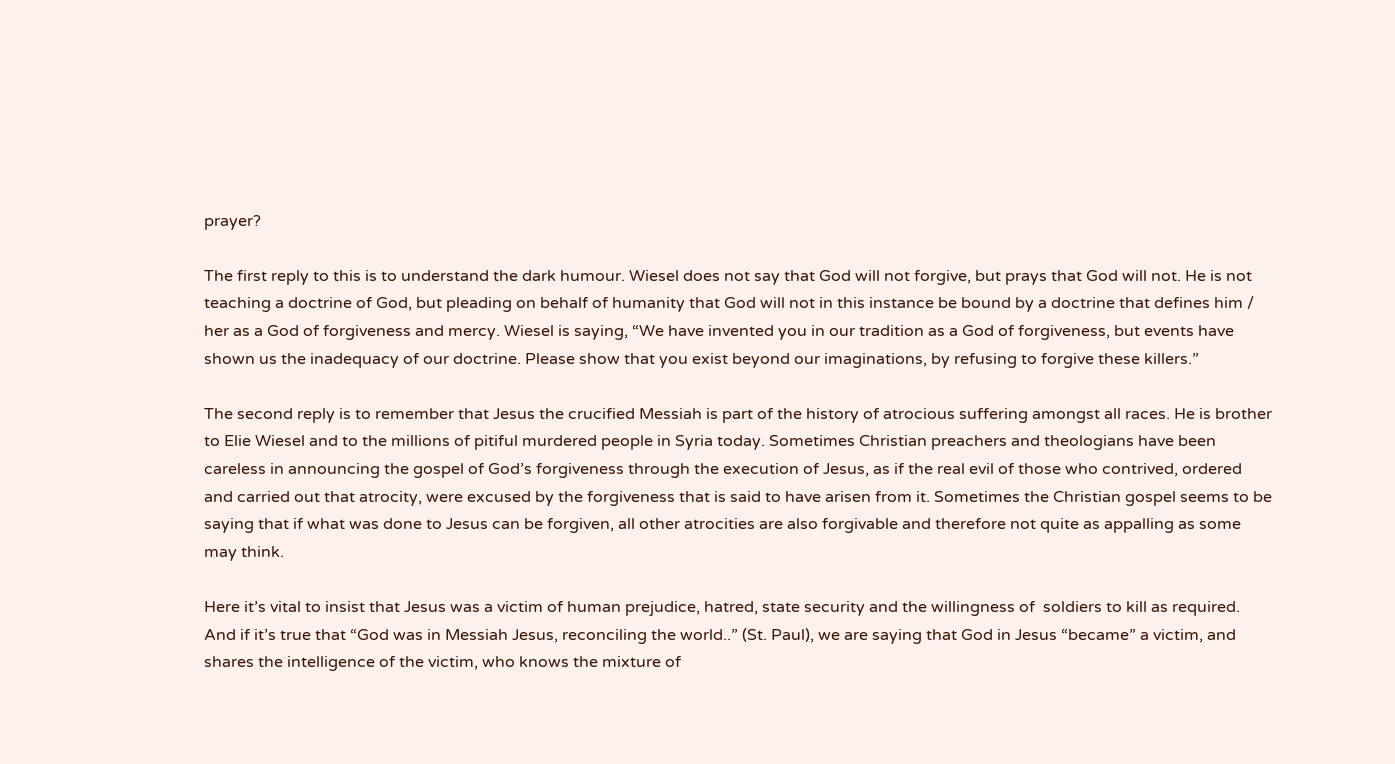prayer?

The first reply to this is to understand the dark humour. Wiesel does not say that God will not forgive, but prays that God will not. He is not teaching a doctrine of God, but pleading on behalf of humanity that God will not in this instance be bound by a doctrine that defines him / her as a God of forgiveness and mercy. Wiesel is saying, “We have invented you in our tradition as a God of forgiveness, but events have shown us the inadequacy of our doctrine. Please show that you exist beyond our imaginations, by refusing to forgive these killers.”

The second reply is to remember that Jesus the crucified Messiah is part of the history of atrocious suffering amongst all races. He is brother to Elie Wiesel and to the millions of pitiful murdered people in Syria today. Sometimes Christian preachers and theologians have been careless in announcing the gospel of God’s forgiveness through the execution of Jesus, as if the real evil of those who contrived, ordered and carried out that atrocity, were excused by the forgiveness that is said to have arisen from it. Sometimes the Christian gospel seems to be saying that if what was done to Jesus can be forgiven, all other atrocities are also forgivable and therefore not quite as appalling as some may think.

Here it’s vital to insist that Jesus was a victim of human prejudice, hatred, state security and the willingness of  soldiers to kill as required. And if it’s true that “God was in Messiah Jesus, reconciling the world..” (St. Paul), we are saying that God in Jesus “became” a victim, and shares the intelligence of the victim, who knows the mixture of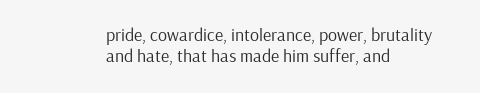pride, cowardice, intolerance, power, brutality and hate, that has made him suffer, and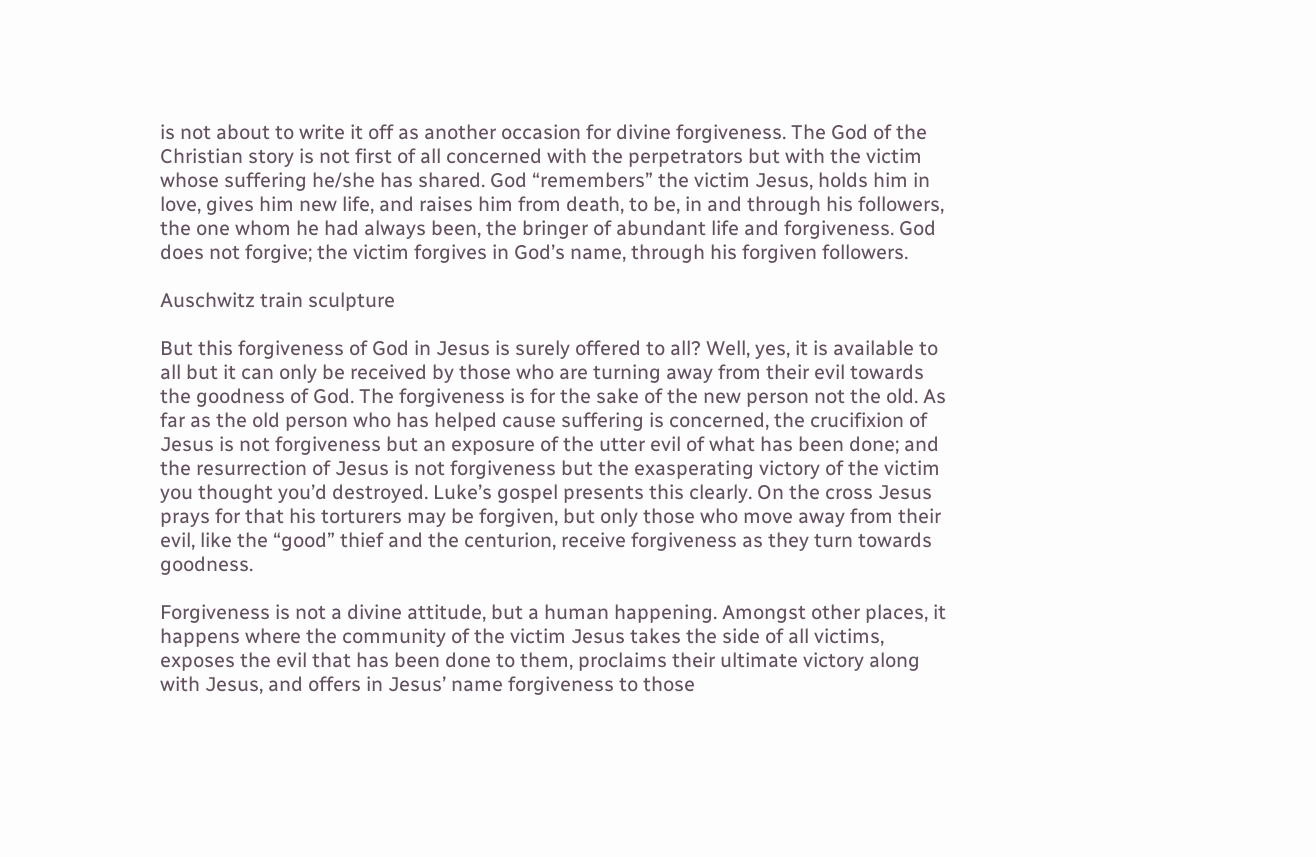is not about to write it off as another occasion for divine forgiveness. The God of the Christian story is not first of all concerned with the perpetrators but with the victim whose suffering he/she has shared. God “remembers” the victim Jesus, holds him in love, gives him new life, and raises him from death, to be, in and through his followers, the one whom he had always been, the bringer of abundant life and forgiveness. God does not forgive; the victim forgives in God’s name, through his forgiven followers.

Auschwitz train sculpture

But this forgiveness of God in Jesus is surely offered to all? Well, yes, it is available to all but it can only be received by those who are turning away from their evil towards the goodness of God. The forgiveness is for the sake of the new person not the old. As far as the old person who has helped cause suffering is concerned, the crucifixion of Jesus is not forgiveness but an exposure of the utter evil of what has been done; and the resurrection of Jesus is not forgiveness but the exasperating victory of the victim you thought you’d destroyed. Luke’s gospel presents this clearly. On the cross Jesus prays for that his torturers may be forgiven, but only those who move away from their evil, like the “good” thief and the centurion, receive forgiveness as they turn towards goodness.

Forgiveness is not a divine attitude, but a human happening. Amongst other places, it happens where the community of the victim Jesus takes the side of all victims, exposes the evil that has been done to them, proclaims their ultimate victory along with Jesus, and offers in Jesus’ name forgiveness to those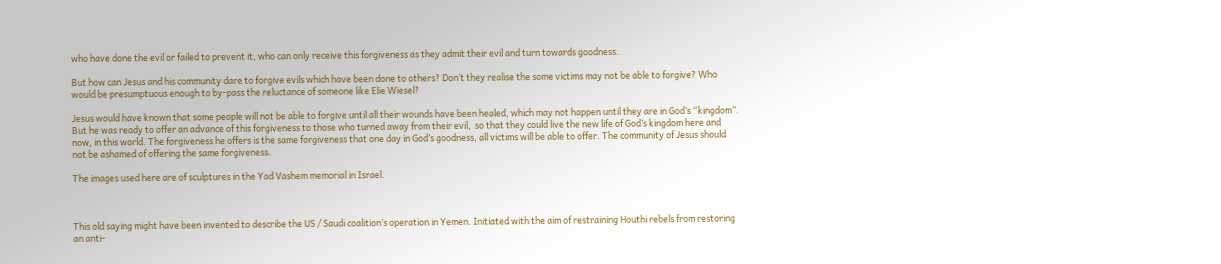who have done the evil or failed to prevent it, who can only receive this forgiveness as they admit their evil and turn towards goodness.

But how can Jesus and his community dare to forgive evils which have been done to others? Don’t they realise the some victims may not be able to forgive? Who would be presumptuous enough to by-pass the reluctance of someone like Elie Wiesel?

Jesus would have known that some people will not be able to forgive until all their wounds have been healed, which may not happen until they are in God’s “kingdom”. But he was ready to offer an advance of this forgiveness to those who turned away from their evil,  so that they could live the new life of God’s kingdom here and now, in this world. The forgiveness he offers is the same forgiveness that one day in God’s goodness, all victims will be able to offer. The community of Jesus should not be ashamed of offering the same forgiveness.

The images used here are of sculptures in the Yad Vashem memorial in Israel.



This old saying might have been invented to describe the US / Saudi coalition’s operation in Yemen. Initiated with the aim of restraining Houthi rebels from restoring an anti-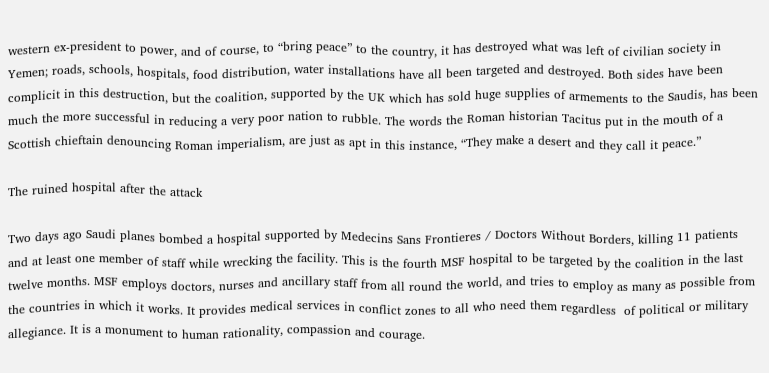western ex-president to power, and of course, to “bring peace” to the country, it has destroyed what was left of civilian society in Yemen; roads, schools, hospitals, food distribution, water installations have all been targeted and destroyed. Both sides have been complicit in this destruction, but the coalition, supported by the UK which has sold huge supplies of armements to the Saudis, has been much the more successful in reducing a very poor nation to rubble. The words the Roman historian Tacitus put in the mouth of a Scottish chieftain denouncing Roman imperialism, are just as apt in this instance, “They make a desert and they call it peace.”

The ruined hospital after the attack

Two days ago Saudi planes bombed a hospital supported by Medecins Sans Frontieres / Doctors Without Borders, killing 11 patients and at least one member of staff while wrecking the facility. This is the fourth MSF hospital to be targeted by the coalition in the last twelve months. MSF employs doctors, nurses and ancillary staff from all round the world, and tries to employ as many as possible from the countries in which it works. It provides medical services in conflict zones to all who need them regardless  of political or military allegiance. It is a monument to human rationality, compassion and courage.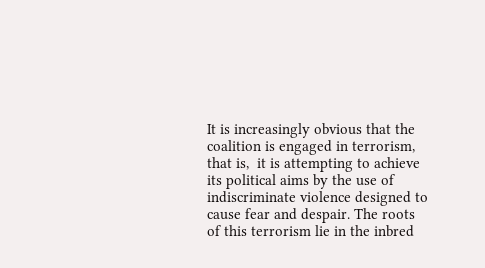It is increasingly obvious that the coalition is engaged in terrorism, that is,  it is attempting to achieve its political aims by the use of indiscriminate violence designed to cause fear and despair. The roots of this terrorism lie in the inbred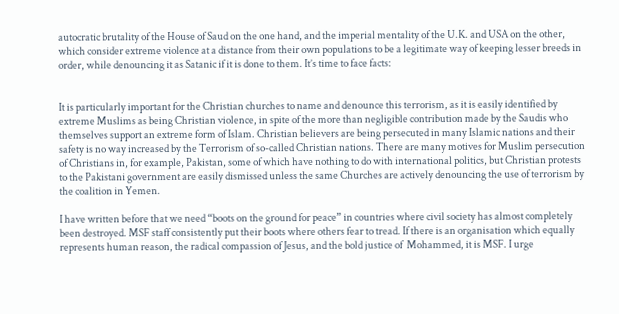autocratic brutality of the House of Saud on the one hand, and the imperial mentality of the U.K. and USA on the other, which consider extreme violence at a distance from their own populations to be a legitimate way of keeping lesser breeds in order, while denouncing it as Satanic if it is done to them. It’s time to face facts:


It is particularly important for the Christian churches to name and denounce this terrorism, as it is easily identified by extreme Muslims as being Christian violence, in spite of the more than negligible contribution made by the Saudis who themselves support an extreme form of Islam. Christian believers are being persecuted in many Islamic nations and their safety is no way increased by the Terrorism of so-called Christian nations. There are many motives for Muslim persecution of Christians in, for example, Pakistan, some of which have nothing to do with international politics, but Christian protests to the Pakistani government are easily dismissed unless the same Churches are actively denouncing the use of terrorism by the coalition in Yemen.

I have written before that we need “boots on the ground for peace” in countries where civil society has almost completely been destroyed. MSF staff consistently put their boots where others fear to tread. If there is an organisation which equally represents human reason, the radical compassion of Jesus, and the bold justice of  Mohammed, it is MSF. I urge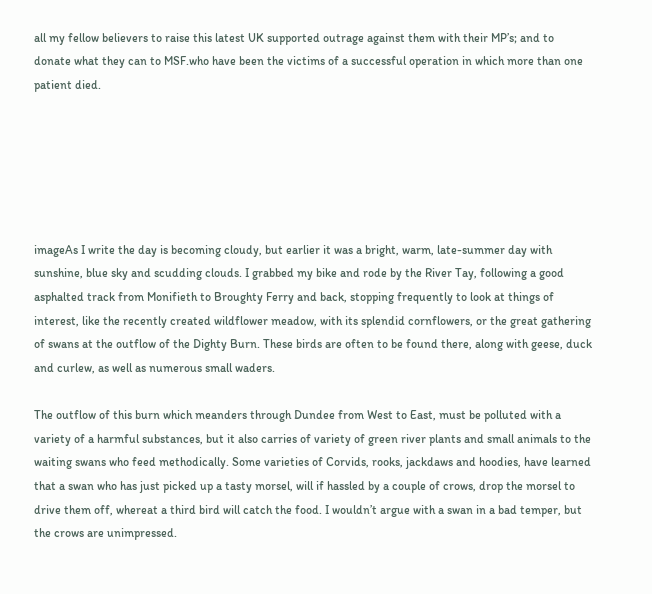all my fellow believers to raise this latest UK supported outrage against them with their MP’s; and to donate what they can to MSF.who have been the victims of a successful operation in which more than one patient died.






imageAs I write the day is becoming cloudy, but earlier it was a bright, warm, late-summer day with sunshine, blue sky and scudding clouds. I grabbed my bike and rode by the River Tay, following a good asphalted track from Monifieth to Broughty Ferry and back, stopping frequently to look at things of interest, like the recently created wildflower meadow, with its splendid cornflowers, or the great gathering of swans at the outflow of the Dighty Burn. These birds are often to be found there, along with geese, duck and curlew, as well as numerous small waders.

The outflow of this burn which meanders through Dundee from West to East, must be polluted with a variety of a harmful substances, but it also carries of variety of green river plants and small animals to the waiting swans who feed methodically. Some varieties of Corvids, rooks, jackdaws and hoodies, have learned that a swan who has just picked up a tasty morsel, will if hassled by a couple of crows, drop the morsel to drive them off, whereat a third bird will catch the food. I wouldn’t argue with a swan in a bad temper, but the crows are unimpressed.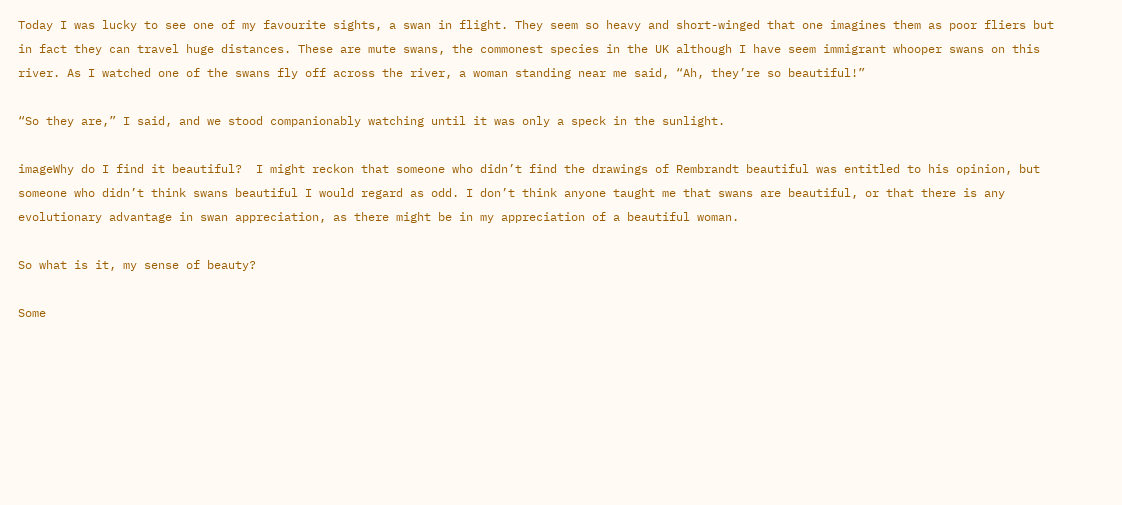Today I was lucky to see one of my favourite sights, a swan in flight. They seem so heavy and short-winged that one imagines them as poor fliers but in fact they can travel huge distances. These are mute swans, the commonest species in the UK although I have seem immigrant whooper swans on this river. As I watched one of the swans fly off across the river, a woman standing near me said, “Ah, they’re so beautiful!”

“So they are,” I said, and we stood companionably watching until it was only a speck in the sunlight.

imageWhy do I find it beautiful?  I might reckon that someone who didn’t find the drawings of Rembrandt beautiful was entitled to his opinion, but someone who didn’t think swans beautiful I would regard as odd. I don’t think anyone taught me that swans are beautiful, or that there is any evolutionary advantage in swan appreciation, as there might be in my appreciation of a beautiful woman.

So what is it, my sense of beauty?

Some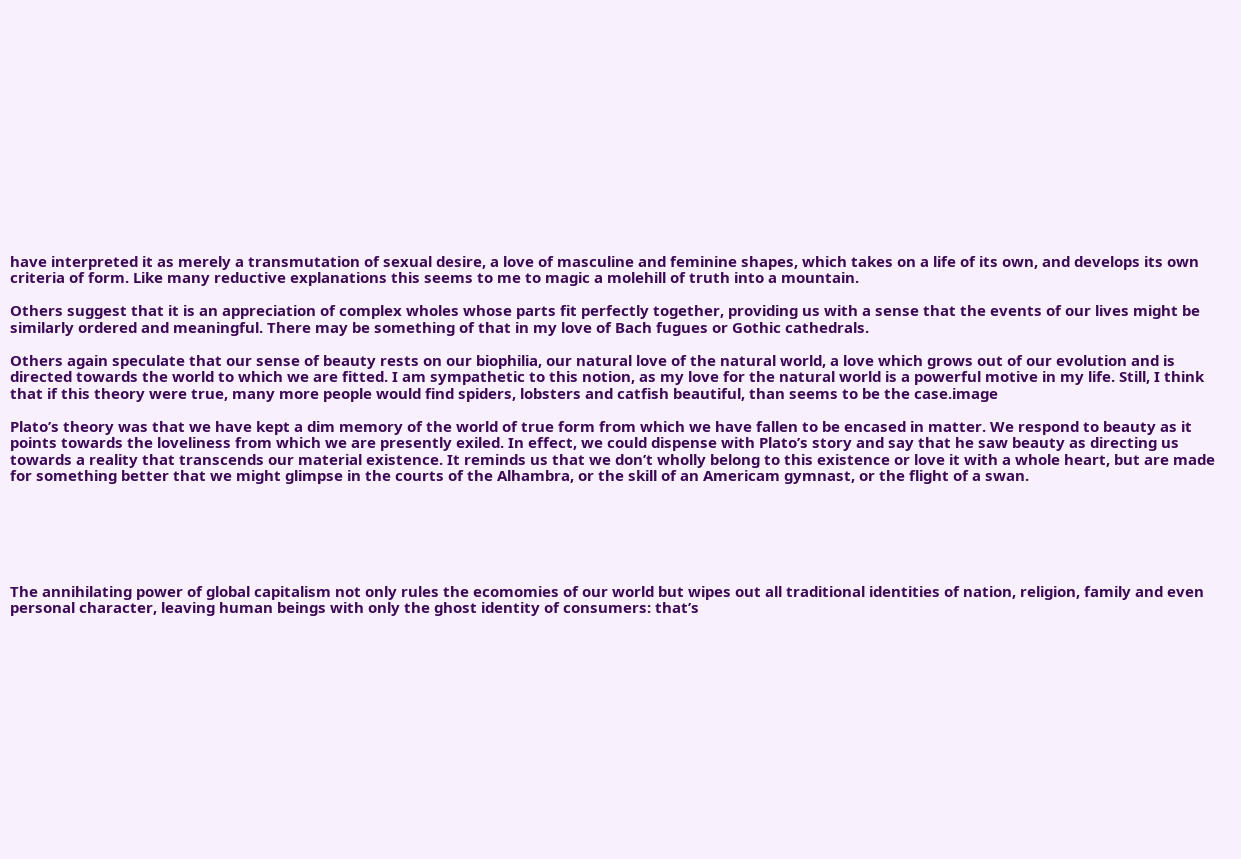have interpreted it as merely a transmutation of sexual desire, a love of masculine and feminine shapes, which takes on a life of its own, and develops its own criteria of form. Like many reductive explanations this seems to me to magic a molehill of truth into a mountain.

Others suggest that it is an appreciation of complex wholes whose parts fit perfectly together, providing us with a sense that the events of our lives might be similarly ordered and meaningful. There may be something of that in my love of Bach fugues or Gothic cathedrals.

Others again speculate that our sense of beauty rests on our biophilia, our natural love of the natural world, a love which grows out of our evolution and is directed towards the world to which we are fitted. I am sympathetic to this notion, as my love for the natural world is a powerful motive in my life. Still, I think that if this theory were true, many more people would find spiders, lobsters and catfish beautiful, than seems to be the case.image

Plato’s theory was that we have kept a dim memory of the world of true form from which we have fallen to be encased in matter. We respond to beauty as it points towards the loveliness from which we are presently exiled. In effect, we could dispense with Plato’s story and say that he saw beauty as directing us towards a reality that transcends our material existence. It reminds us that we don’t wholly belong to this existence or love it with a whole heart, but are made for something better that we might glimpse in the courts of the Alhambra, or the skill of an Americam gymnast, or the flight of a swan.






The annihilating power of global capitalism not only rules the ecomomies of our world but wipes out all traditional identities of nation, religion, family and even personal character, leaving human beings with only the ghost identity of consumers: that’s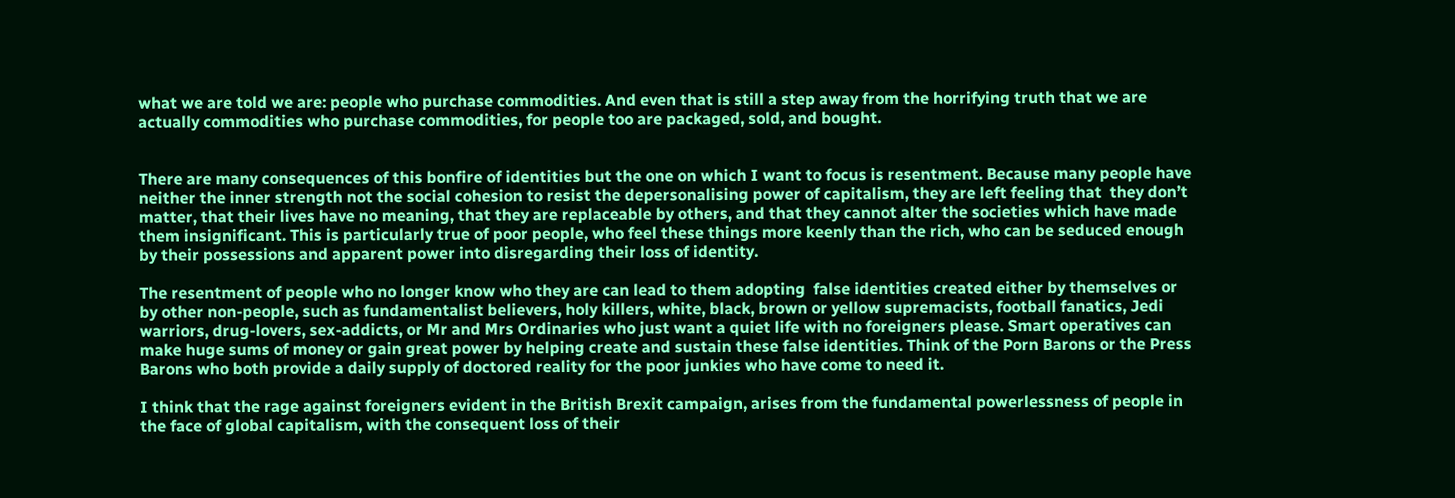what we are told we are: people who purchase commodities. And even that is still a step away from the horrifying truth that we are actually commodities who purchase commodities, for people too are packaged, sold, and bought.


There are many consequences of this bonfire of identities but the one on which I want to focus is resentment. Because many people have neither the inner strength not the social cohesion to resist the depersonalising power of capitalism, they are left feeling that  they don’t matter, that their lives have no meaning, that they are replaceable by others, and that they cannot alter the societies which have made them insignificant. This is particularly true of poor people, who feel these things more keenly than the rich, who can be seduced enough by their possessions and apparent power into disregarding their loss of identity.

The resentment of people who no longer know who they are can lead to them adopting  false identities created either by themselves or by other non-people, such as fundamentalist believers, holy killers, white, black, brown or yellow supremacists, football fanatics, Jedi warriors, drug-lovers, sex-addicts, or Mr and Mrs Ordinaries who just want a quiet life with no foreigners please. Smart operatives can make huge sums of money or gain great power by helping create and sustain these false identities. Think of the Porn Barons or the Press Barons who both provide a daily supply of doctored reality for the poor junkies who have come to need it.

I think that the rage against foreigners evident in the British Brexit campaign, arises from the fundamental powerlessness of people in the face of global capitalism, with the consequent loss of their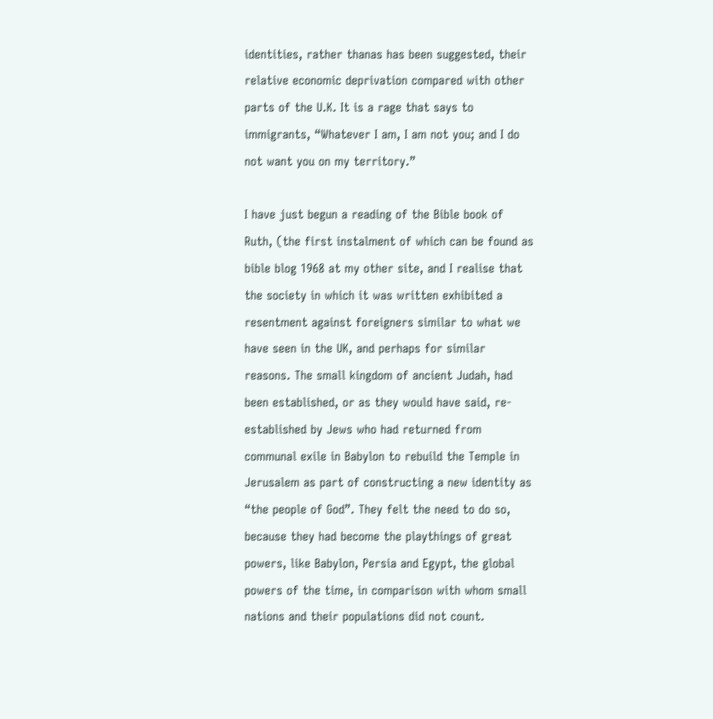identities, rather thanas has been suggested, their relative economic deprivation compared with other parts of the U.K. It is a rage that says to immigrants, “Whatever I am, I am not you; and I do not want you on my territory.”

I have just begun a reading of the Bible book of Ruth, (the first instalment of which can be found as bible blog 1968 at my other site, and I realise that the society in which it was written exhibited a resentment against foreigners similar to what we have seen in the UK, and perhaps for similar reasons. The small kingdom of ancient Judah, had been established, or as they would have said, re-established by Jews who had returned from communal exile in Babylon to rebuild the Temple in Jerusalem as part of constructing a new identity as “the people of God”. They felt the need to do so, because they had become the playthings of great powers, like Babylon, Persia and Egypt, the global powers of the time, in comparison with whom small nations and their populations did not count.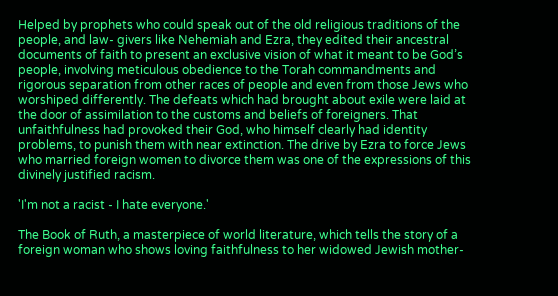Helped by prophets who could speak out of the old religious traditions of the people, and law- givers like Nehemiah and Ezra, they edited their ancestral documents of faith to present an exclusive vision of what it meant to be God’s people, involving meticulous obedience to the Torah commandments and rigorous separation from other races of people and even from those Jews who worshiped differently. The defeats which had brought about exile were laid at the door of assimilation to the customs and beliefs of foreigners. That unfaithfulness had provoked their God, who himself clearly had identity problems, to punish them with near extinction. The drive by Ezra to force Jews who married foreign women to divorce them was one of the expressions of this divinely justified racism.

'I'm not a racist - I hate everyone.'

The Book of Ruth, a masterpiece of world literature, which tells the story of a foreign woman who shows loving faithfulness to her widowed Jewish mother-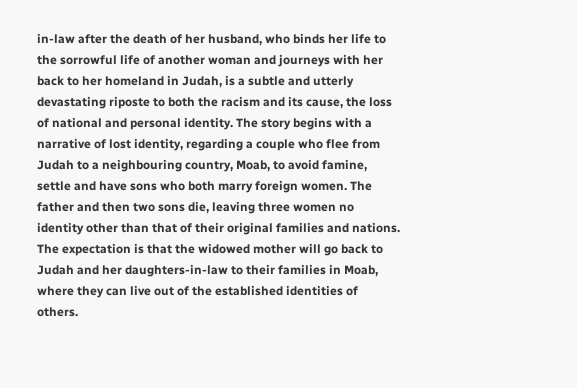in-law after the death of her husband, who binds her life to the sorrowful life of another woman and journeys with her back to her homeland in Judah, is a subtle and utterly devastating riposte to both the racism and its cause, the loss of national and personal identity. The story begins with a narrative of lost identity, regarding a couple who flee from Judah to a neighbouring country, Moab, to avoid famine, settle and have sons who both marry foreign women. The father and then two sons die, leaving three women no identity other than that of their original families and nations. The expectation is that the widowed mother will go back to Judah and her daughters-in-law to their families in Moab, where they can live out of the established identities of others.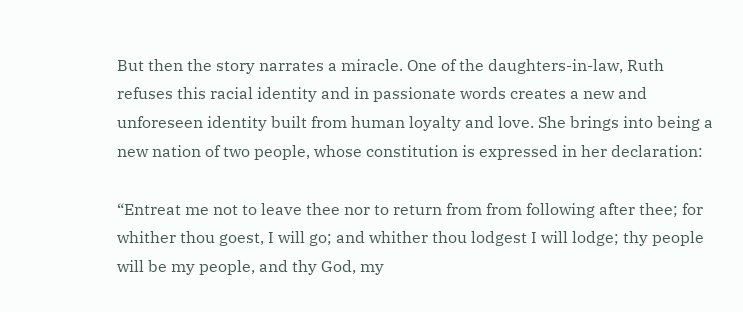But then the story narrates a miracle. One of the daughters-in-law, Ruth refuses this racial identity and in passionate words creates a new and unforeseen identity built from human loyalty and love. She brings into being a new nation of two people, whose constitution is expressed in her declaration:

“Entreat me not to leave thee nor to return from from following after thee; for whither thou goest, I will go; and whither thou lodgest I will lodge; thy people will be my people, and thy God, my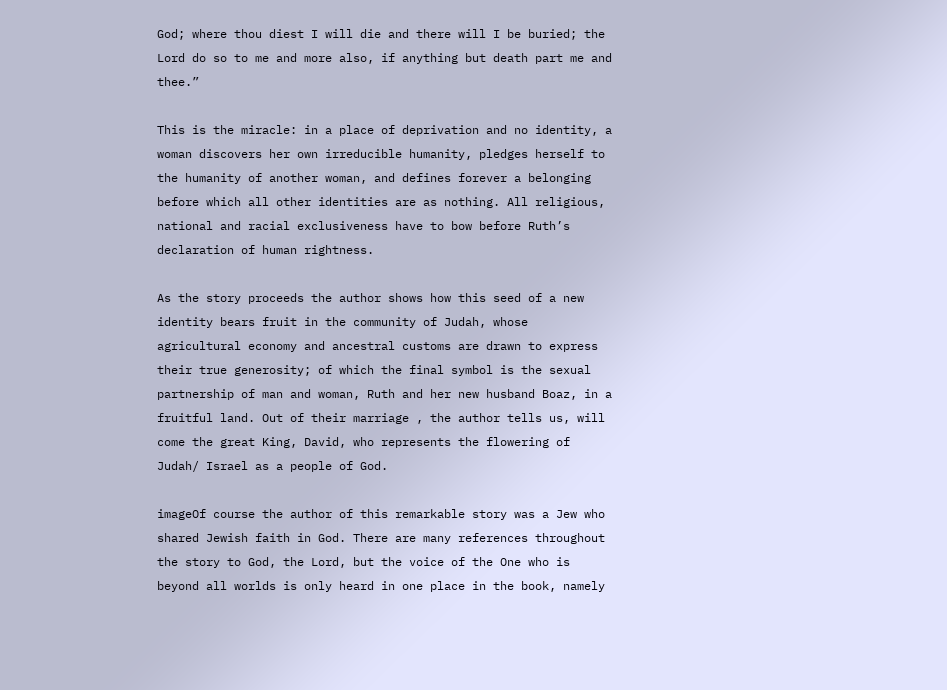God; where thou diest I will die and there will I be buried; the Lord do so to me and more also, if anything but death part me and thee.”

This is the miracle: in a place of deprivation and no identity, a woman discovers her own irreducible humanity, pledges herself to the humanity of another woman, and defines forever a belonging before which all other identities are as nothing. All religious, national and racial exclusiveness have to bow before Ruth’s declaration of human rightness.

As the story proceeds the author shows how this seed of a new identity bears fruit in the community of Judah, whose agricultural economy and ancestral customs are drawn to express their true generosity; of which the final symbol is the sexual partnership of man and woman, Ruth and her new husband Boaz, in a fruitful land. Out of their marriage , the author tells us, will come the great King, David, who represents the flowering of Judah/ Israel as a people of God.

imageOf course the author of this remarkable story was a Jew who shared Jewish faith in God. There are many references throughout the story to God, the Lord, but the voice of the One who is beyond all worlds is only heard in one place in the book, namely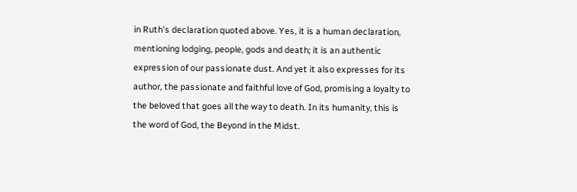in Ruth’s declaration quoted above. Yes, it is a human declaration, mentioning lodging, people, gods and death; it is an authentic expression of our passionate dust. And yet it also expresses for its author, the passionate and faithful love of God, promising a loyalty to the beloved that goes all the way to death. In its humanity, this is the word of God, the Beyond in the Midst.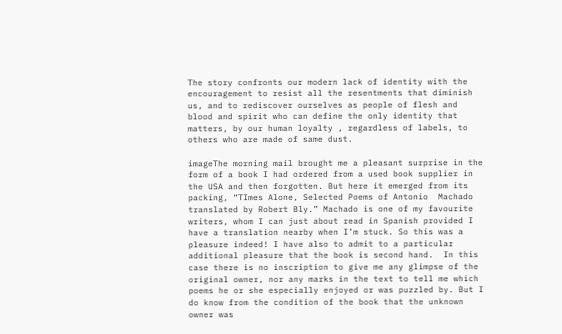The story confronts our modern lack of identity with the encouragement to resist all the resentments that diminish us, and to rediscover ourselves as people of flesh and blood and spirit who can define the only identity that matters, by our human loyalty , regardless of labels, to others who are made of same dust.

imageThe morning mail brought me a pleasant surprise in the form of a book I had ordered from a used book supplier in the USA and then forgotten. But here it emerged from its packing, “TImes Alone, Selected Poems of Antonio  Machado translated by Robert Bly.” Machado is one of my favourite writers, whom I can just about read in Spanish provided I have a translation nearby when I’m stuck. So this was a pleasure indeed! I have also to admit to a particular additional pleasure that the book is second hand.  In this case there is no inscription to give me any glimpse of the original owner, nor any marks in the text to tell me which poems he or she especially enjoyed or was puzzled by. But I do know from the condition of the book that the unknown owner was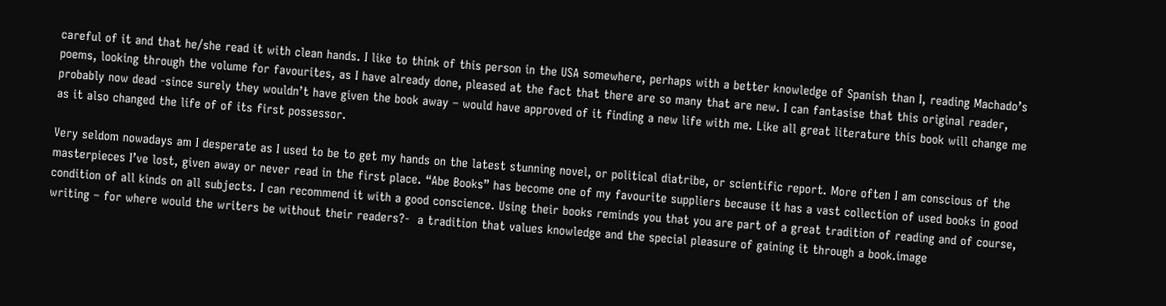careful of it and that he/she read it with clean hands. I like to think of this person in the USA somewhere, perhaps with a better knowledge of Spanish than I, reading Machado’s poems, looking through the volume for favourites, as I have already done, pleased at the fact that there are so many that are new. I can fantasise that this original reader, probably now dead -since surely they wouldn’t have given the book away – would have approved of it finding a new life with me. Like all great literature this book will change me as it also changed the life of of its first possessor.

Very seldom nowadays am I desperate as I used to be to get my hands on the latest stunning novel, or political diatribe, or scientific report. More often I am conscious of the masterpieces I’ve lost, given away or never read in the first place. “Abe Books” has become one of my favourite suppliers because it has a vast collection of used books in good condition of all kinds on all subjects. I can recommend it with a good conscience. Using their books reminds you that you are part of a great tradition of reading and of course, writing – for where would the writers be without their readers?-  a tradition that values knowledge and the special pleasure of gaining it through a book.image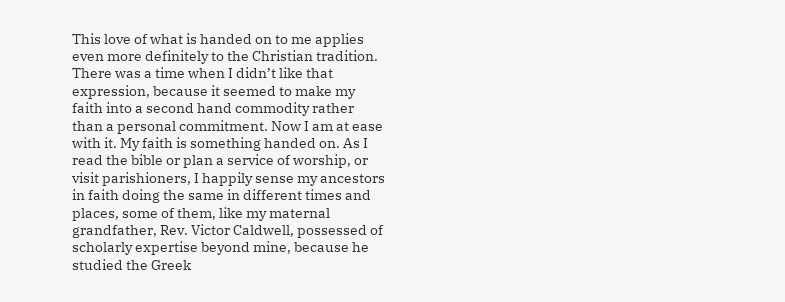This love of what is handed on to me applies even more definitely to the Christian tradition. There was a time when I didn’t like that expression, because it seemed to make my faith into a second hand commodity rather than a personal commitment. Now I am at ease with it. My faith is something handed on. As I read the bible or plan a service of worship, or visit parishioners, I happily sense my ancestors in faith doing the same in different times and places, some of them, like my maternal grandfather, Rev. Victor Caldwell, possessed of scholarly expertise beyond mine, because he studied the Greek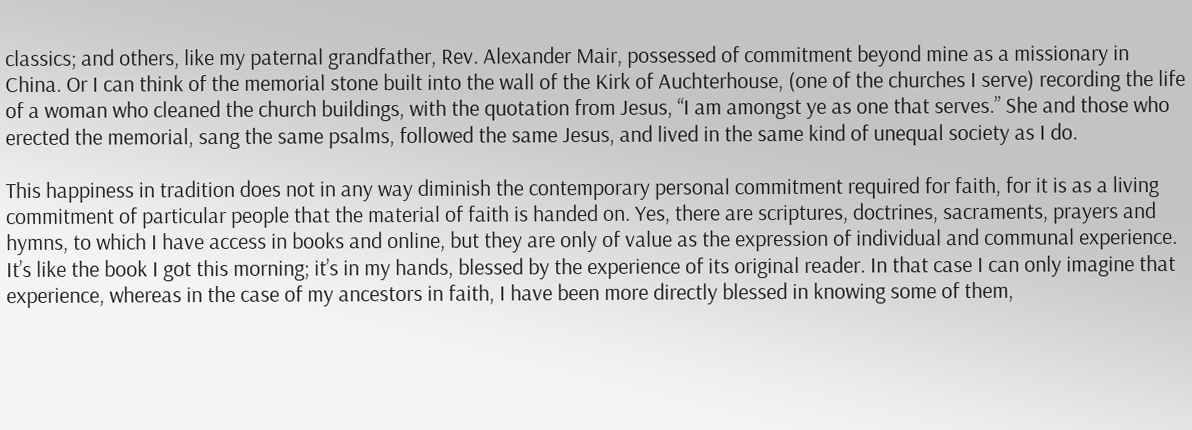classics; and others, like my paternal grandfather, Rev. Alexander Mair, possessed of commitment beyond mine as a missionary in China. Or I can think of the memorial stone built into the wall of the Kirk of Auchterhouse, (one of the churches I serve) recording the life of a woman who cleaned the church buildings, with the quotation from Jesus, “I am amongst ye as one that serves.” She and those who erected the memorial, sang the same psalms, followed the same Jesus, and lived in the same kind of unequal society as I do.

This happiness in tradition does not in any way diminish the contemporary personal commitment required for faith, for it is as a living commitment of particular people that the material of faith is handed on. Yes, there are scriptures, doctrines, sacraments, prayers and hymns, to which I have access in books and online, but they are only of value as the expression of individual and communal experience. It’s like the book I got this morning; it’s in my hands, blessed by the experience of its original reader. In that case I can only imagine that experience, whereas in the case of my ancestors in faith, I have been more directly blessed in knowing some of them,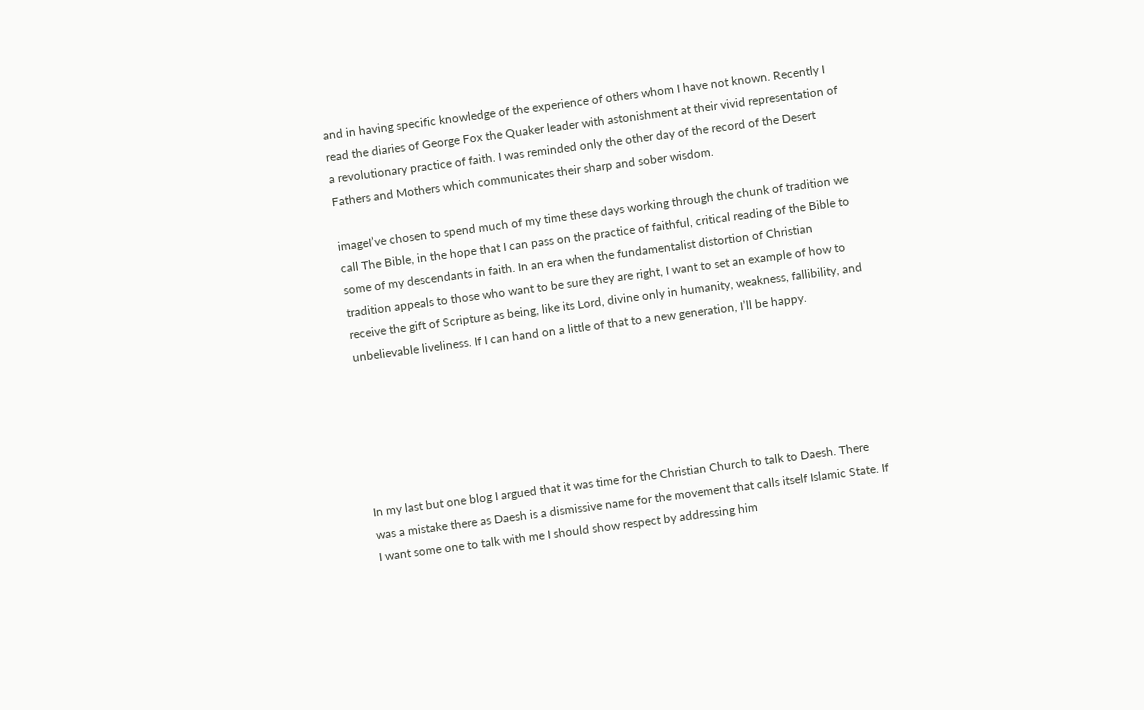and in having specific knowledge of the experience of others whom I have not known. Recently I read the diaries of George Fox the Quaker leader with astonishment at their vivid representation of a revolutionary practice of faith. I was reminded only the other day of the record of the Desert Fathers and Mothers which communicates their sharp and sober wisdom.

imageI’ve chosen to spend much of my time these days working through the chunk of tradition we call The Bible, in the hope that I can pass on the practice of faithful, critical reading of the Bible to some of my descendants in faith. In an era when the fundamentalist distortion of Christian tradition appeals to those who want to be sure they are right, I want to set an example of how to receive the gift of Scripture as being, like its Lord, divine only in humanity, weakness, fallibility, and unbelievable liveliness. If I can hand on a little of that to a new generation, I’ll be happy.






In my last but one blog I argued that it was time for the Christian Church to talk to Daesh. There was a mistake there as Daesh is a dismissive name for the movement that calls itself Islamic State. If I want some one to talk with me I should show respect by addressing him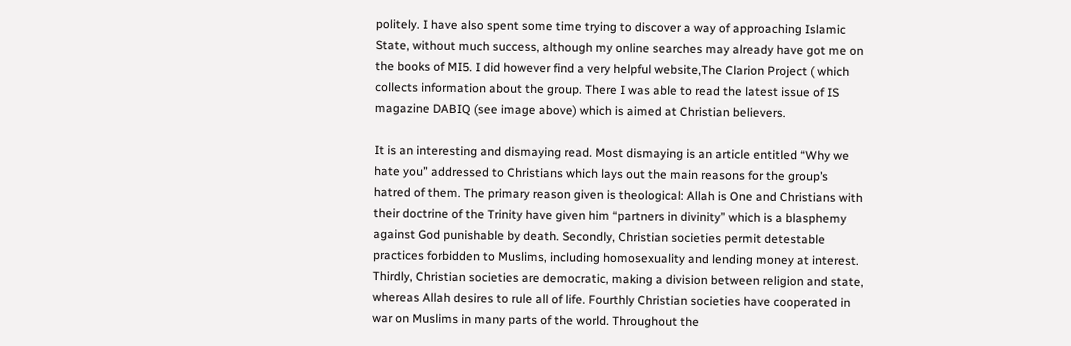politely. I have also spent some time trying to discover a way of approaching Islamic State, without much success, although my online searches may already have got me on the books of MI5. I did however find a very helpful website,The Clarion Project ( which collects information about the group. There I was able to read the latest issue of IS magazine DABIQ (see image above) which is aimed at Christian believers.

It is an interesting and dismaying read. Most dismaying is an article entitled “Why we hate you” addressed to Christians which lays out the main reasons for the group’s hatred of them. The primary reason given is theological: Allah is One and Christians with their doctrine of the Trinity have given him “partners in divinity” which is a blasphemy against God punishable by death. Secondly, Christian societies permit detestable practices forbidden to Muslims, including homosexuality and lending money at interest. Thirdly, Christian societies are democratic, making a division between religion and state, whereas Allah desires to rule all of life. Fourthly Christian societies have cooperated in war on Muslims in many parts of the world. Throughout the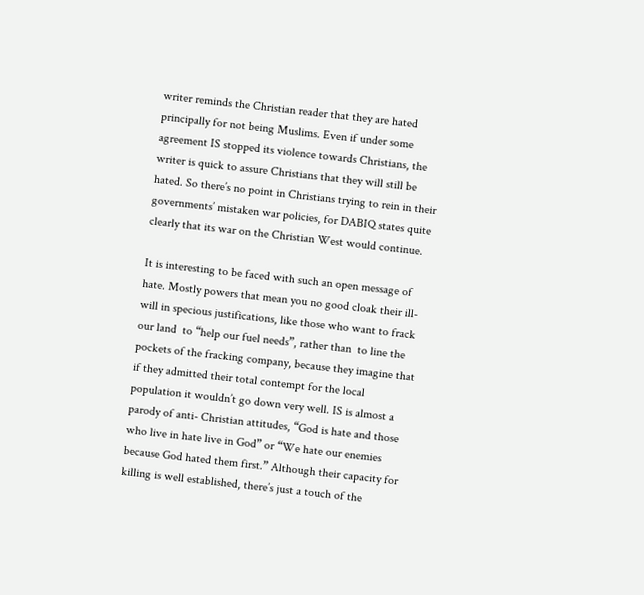writer reminds the Christian reader that they are hated principally for not being Muslims. Even if under some agreement IS stopped its violence towards Christians, the writer is quick to assure Christians that they will still be hated. So there’s no point in Christians trying to rein in their governments’ mistaken war policies, for DABIQ states quite clearly that its war on the Christian West would continue.

It is interesting to be faced with such an open message of hate. Mostly powers that mean you no good cloak their ill-will in specious justifications, like those who want to frack our land  to “help our fuel needs”, rather than  to line the pockets of the fracking company, because they imagine that if they admitted their total contempt for the local population it wouldn’t go down very well. IS is almost a parody of anti- Christian attitudes, “God is hate and those who live in hate live in God” or “We hate our enemies because God hated them first.” Although their capacity for killing is well established, there’s just a touch of the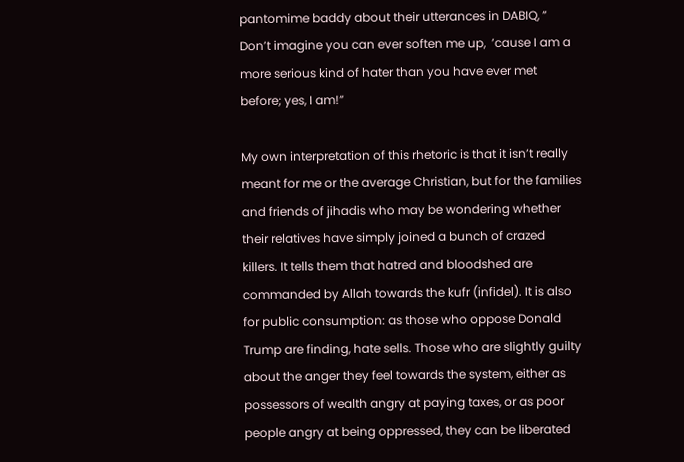pantomime baddy about their utterances in DABIQ, ” Don’t imagine you can ever soften me up,  ’cause I am a more serious kind of hater than you have ever met before; yes, I am!”

My own interpretation of this rhetoric is that it isn’t really meant for me or the average Christian, but for the families and friends of jihadis who may be wondering whether their relatives have simply joined a bunch of crazed killers. It tells them that hatred and bloodshed are commanded by Allah towards the kufr (infidel). It is also for public consumption: as those who oppose Donald Trump are finding, hate sells. Those who are slightly guilty about the anger they feel towards the system, either as possessors of wealth angry at paying taxes, or as poor people angry at being oppressed, they can be liberated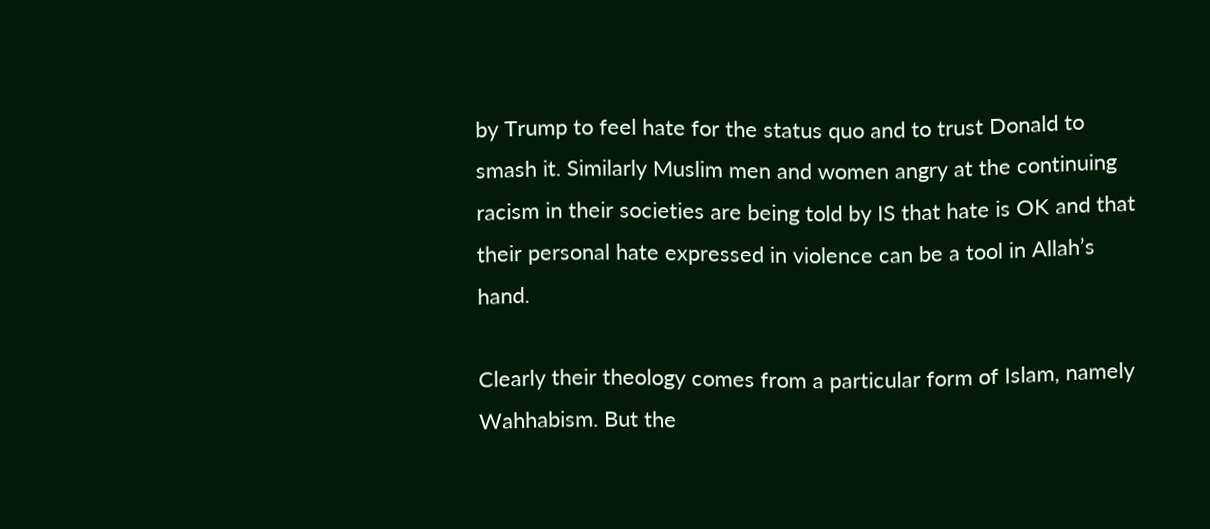by Trump to feel hate for the status quo and to trust Donald to smash it. Similarly Muslim men and women angry at the continuing racism in their societies are being told by IS that hate is OK and that their personal hate expressed in violence can be a tool in Allah’s hand.

Clearly their theology comes from a particular form of Islam, namely Wahhabism. But the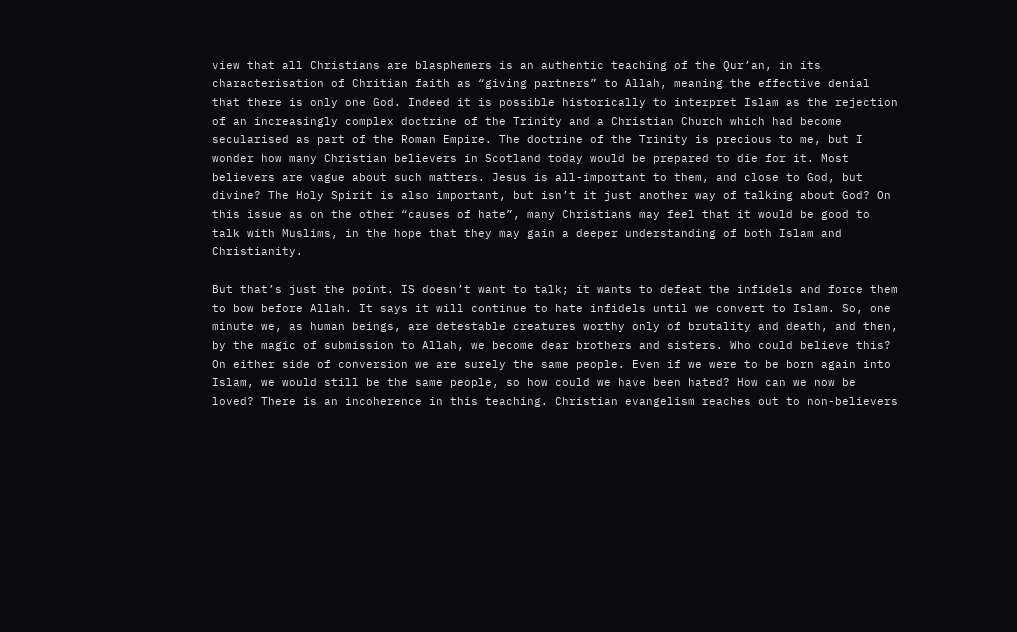view that all Christians are blasphemers is an authentic teaching of the Qur’an, in its characterisation of Chritian faith as “giving partners” to Allah, meaning the effective denial that there is only one God. Indeed it is possible historically to interpret Islam as the rejection of an increasingly complex doctrine of the Trinity and a Christian Church which had become secularised as part of the Roman Empire. The doctrine of the Trinity is precious to me, but I wonder how many Christian believers in Scotland today would be prepared to die for it. Most believers are vague about such matters. Jesus is all-important to them, and close to God, but divine? The Holy Spirit is also important, but isn’t it just another way of talking about God? On this issue as on the other “causes of hate”, many Christians may feel that it would be good to talk with Muslims, in the hope that they may gain a deeper understanding of both Islam and Christianity.

But that’s just the point. IS doesn’t want to talk; it wants to defeat the infidels and force them to bow before Allah. It says it will continue to hate infidels until we convert to Islam. So, one minute we, as human beings, are detestable creatures worthy only of brutality and death, and then, by the magic of submission to Allah, we become dear brothers and sisters. Who could believe this? On either side of conversion we are surely the same people. Even if we were to be born again into Islam, we would still be the same people, so how could we have been hated? How can we now be loved? There is an incoherence in this teaching. Christian evangelism reaches out to non-believers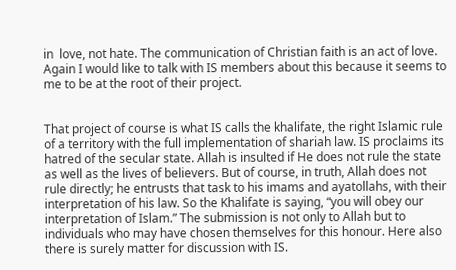in  love, not hate. The communication of Christian faith is an act of love. Again I would like to talk with IS members about this because it seems to me to be at the root of their project.


That project of course is what IS calls the khalifate, the right Islamic rule of a territory with the full implementation of shariah law. IS proclaims its hatred of the secular state. Allah is insulted if He does not rule the state as well as the lives of believers. But of course, in truth, Allah does not rule directly; he entrusts that task to his imams and ayatollahs, with their interpretation of his law. So the Khalifate is saying, “you will obey our interpretation of Islam.” The submission is not only to Allah but to individuals who may have chosen themselves for this honour. Here also there is surely matter for discussion with IS.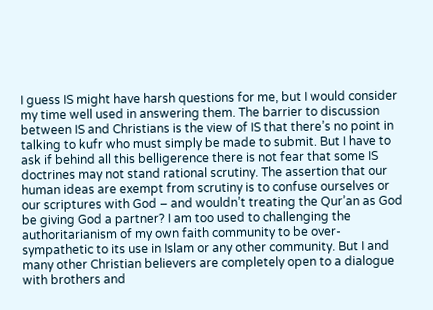I guess IS might have harsh questions for me, but I would consider my time well used in answering them. The barrier to discussion between IS and Christians is the view of IS that there’s no point in talking to kufr who must simply be made to submit. But I have to ask if behind all this belligerence there is not fear that some IS doctrines may not stand rational scrutiny. The assertion that our human ideas are exempt from scrutiny is to confuse ourselves or our scriptures with God – and wouldn’t treating the Qur’an as God be giving God a partner? I am too used to challenging the authoritarianism of my own faith community to be over-sympathetic to its use in Islam or any other community. But I and many other Christian believers are completely open to a dialogue with brothers and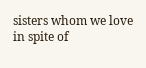sisters whom we love in spite of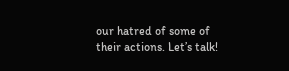our hatred of some of their actions. Let’s talk!